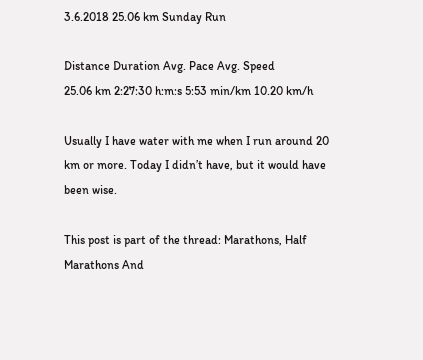3.6.2018 25.06 km Sunday Run

Distance Duration Avg. Pace Avg. Speed
25.06 km 2:27:30 h:m:s 5:53 min/km 10.20 km/h

Usually I have water with me when I run around 20 km or more. Today I didn’t have, but it would have been wise.

This post is part of the thread: Marathons, Half Marathons And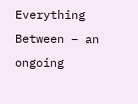Everything Between – an ongoing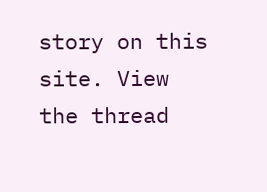story on this site. View the thread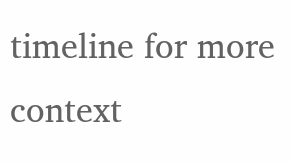timeline for more context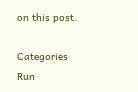on this post.

Categories Run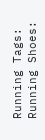Running Tags:
Running Shoes: